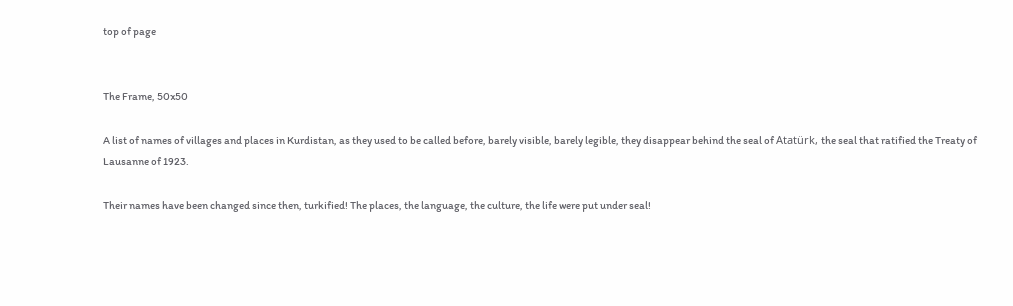top of page


The Frame, 50x50

A list of names of villages and places in Kurdistan, as they used to be called before, barely visible, barely legible, they disappear behind the seal of Atatürk, the seal that ratified the Treaty of Lausanne of 1923.

Their names have been changed since then, turkified! The places, the language, the culture, the life were put under seal!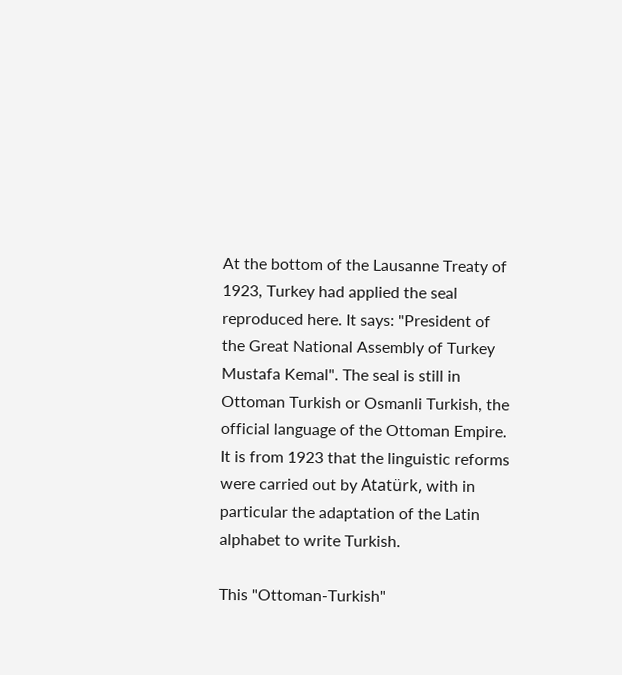At the bottom of the Lausanne Treaty of 1923, Turkey had applied the seal reproduced here. It says: "President of the Great National Assembly of Turkey Mustafa Kemal". The seal is still in Ottoman Turkish or Osmanli Turkish, the official language of the Ottoman Empire. It is from 1923 that the linguistic reforms were carried out by Atatürk, with in particular the adaptation of the Latin alphabet to write Turkish.

This "Ottoman-Turkish"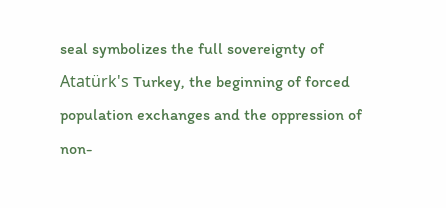seal symbolizes the full sovereignty of Atatürk's Turkey, the beginning of forced population exchanges and the oppression of non-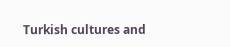Turkish cultures and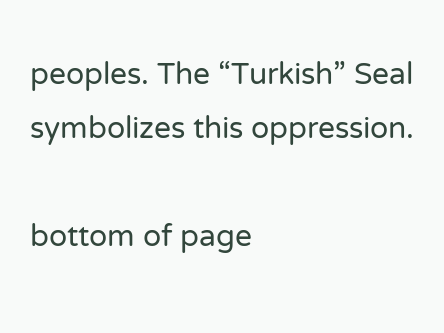peoples. The “Turkish” Seal symbolizes this oppression.

bottom of page